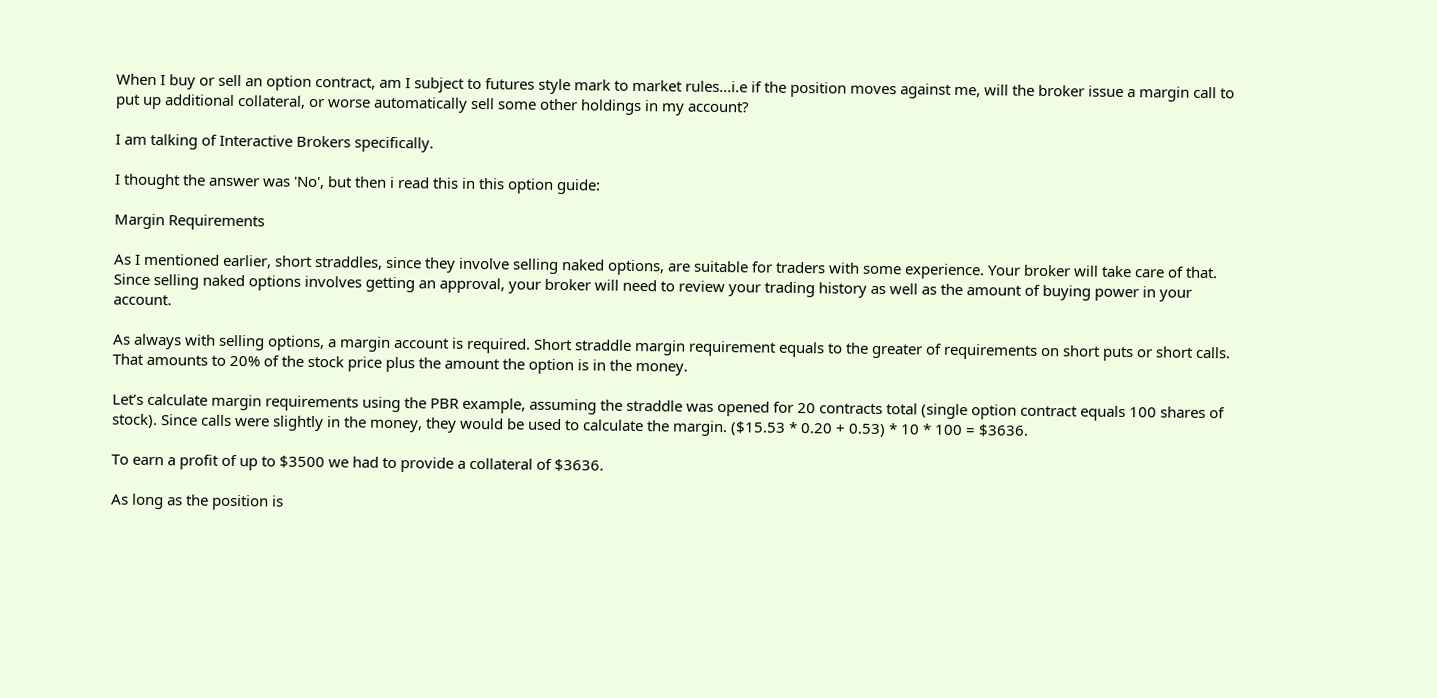When I buy or sell an option contract, am I subject to futures style mark to market rules...i.e if the position moves against me, will the broker issue a margin call to put up additional collateral, or worse automatically sell some other holdings in my account?

I am talking of Interactive Brokers specifically.

I thought the answer was 'No', but then i read this in this option guide:

Margin Requirements

As I mentioned earlier, short straddles, since they involve selling naked options, are suitable for traders with some experience. Your broker will take care of that. Since selling naked options involves getting an approval, your broker will need to review your trading history as well as the amount of buying power in your account.

As always with selling options, a margin account is required. Short straddle margin requirement equals to the greater of requirements on short puts or short calls. That amounts to 20% of the stock price plus the amount the option is in the money.

Let’s calculate margin requirements using the PBR example, assuming the straddle was opened for 20 contracts total (single option contract equals 100 shares of stock). Since calls were slightly in the money, they would be used to calculate the margin. ($15.53 * 0.20 + 0.53) * 10 * 100 = $3636.

To earn a profit of up to $3500 we had to provide a collateral of $3636.

As long as the position is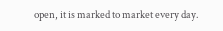open, it is marked to market every day.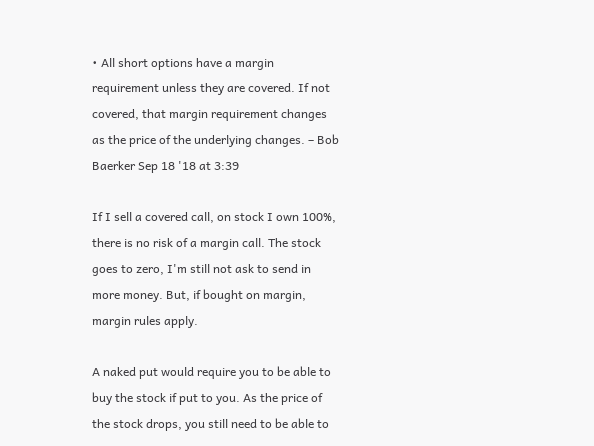• All short options have a margin requirement unless they are covered. If not covered, that margin requirement changes as the price of the underlying changes. – Bob Baerker Sep 18 '18 at 3:39

If I sell a covered call, on stock I own 100%, there is no risk of a margin call. The stock goes to zero, I'm still not ask to send in more money. But, if bought on margin, margin rules apply.

A naked put would require you to be able to buy the stock if put to you. As the price of the stock drops, you still need to be able to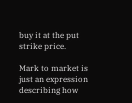buy it at the put strike price.

Mark to market is just an expression describing how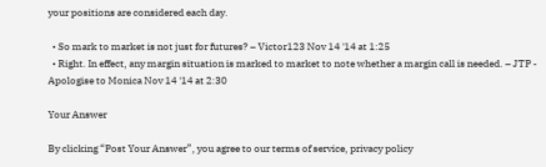your positions are considered each day.

  • So mark to market is not just for futures? – Victor123 Nov 14 '14 at 1:25
  • Right. In effect, any margin situation is marked to market to note whether a margin call is needed. – JTP - Apologise to Monica Nov 14 '14 at 2:30

Your Answer

By clicking “Post Your Answer”, you agree to our terms of service, privacy policy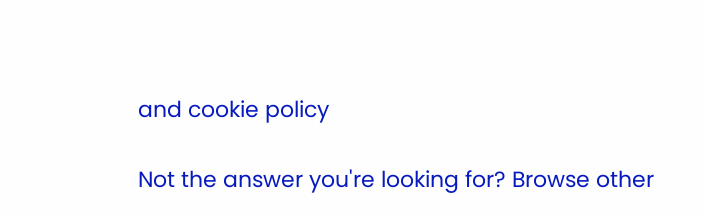and cookie policy

Not the answer you're looking for? Browse other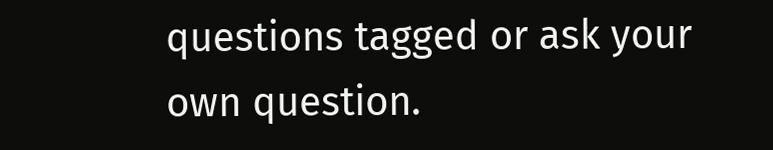questions tagged or ask your own question.